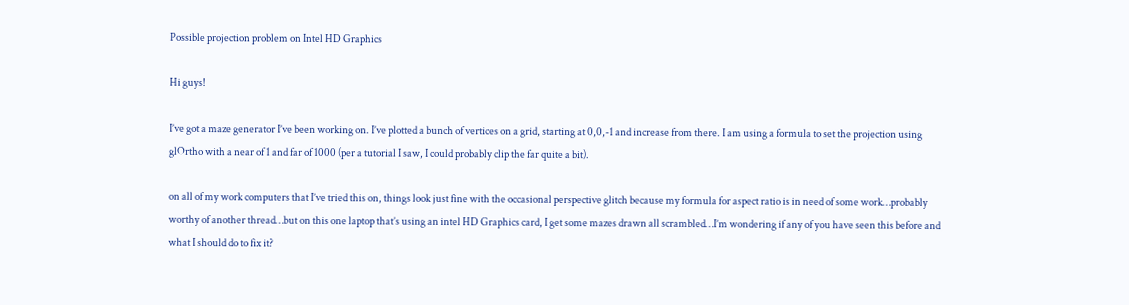Possible projection problem on Intel HD Graphics

Hi guys!

I’ve got a maze generator I’ve been working on. I’ve plotted a bunch of vertices on a grid, starting at 0,0,-1 and increase from there. I am using a formula to set the projection using glOrtho with a near of 1 and far of 1000 (per a tutorial I saw, I could probably clip the far quite a bit).

on all of my work computers that I’ve tried this on, things look just fine with the occasional perspective glitch because my formula for aspect ratio is in need of some work…probably worthy of another thread…but on this one laptop that’s using an intel HD Graphics card, I get some mazes drawn all scrambled…I’m wondering if any of you have seen this before and what I should do to fix it?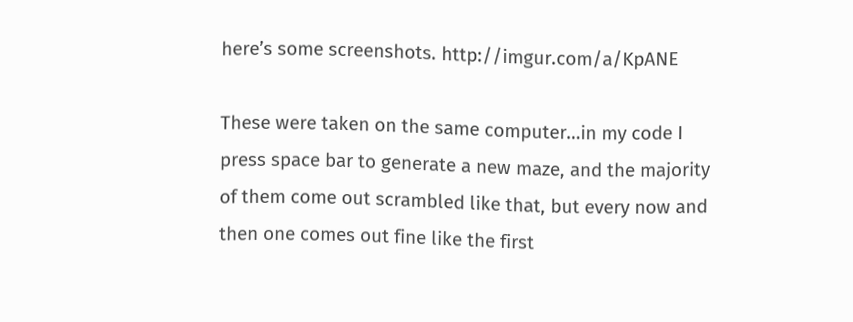here’s some screenshots. http://imgur.com/a/KpANE

These were taken on the same computer…in my code I press space bar to generate a new maze, and the majority of them come out scrambled like that, but every now and then one comes out fine like the first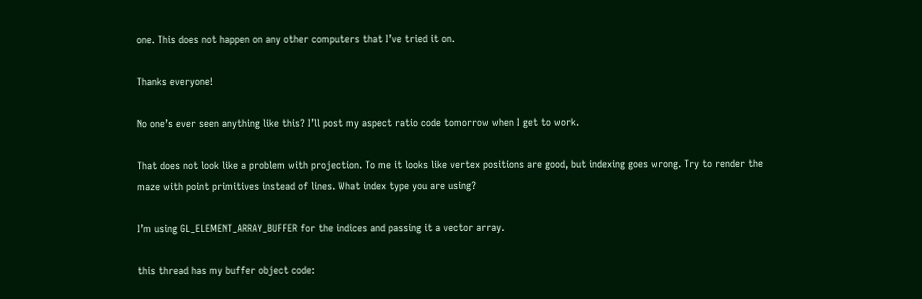one. This does not happen on any other computers that I’ve tried it on.

Thanks everyone!

No one’s ever seen anything like this? I’ll post my aspect ratio code tomorrow when I get to work.

That does not look like a problem with projection. To me it looks like vertex positions are good, but indexing goes wrong. Try to render the maze with point primitives instead of lines. What index type you are using?

I’m using GL_ELEMENT_ARRAY_BUFFER for the indices and passing it a vector array.

this thread has my buffer object code: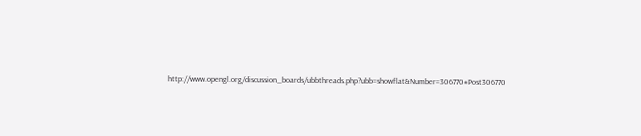http://www.opengl.org/discussion_boards/ubbthreads.php?ubb=showflat&Number=306770#Post306770